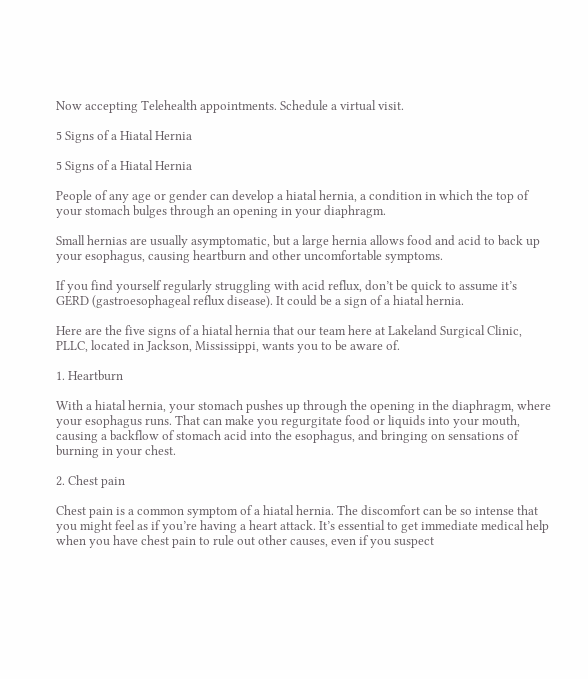Now accepting Telehealth appointments. Schedule a virtual visit.

5 Signs of a Hiatal Hernia

5 Signs of a Hiatal Hernia

People of any age or gender can develop a hiatal hernia, a condition in which the top of your stomach bulges through an opening in your diaphragm.

Small hernias are usually asymptomatic, but a large hernia allows food and acid to back up your esophagus, causing heartburn and other uncomfortable symptoms.

If you find yourself regularly struggling with acid reflux, don’t be quick to assume it’s GERD (gastroesophageal reflux disease). It could be a sign of a hiatal hernia.

Here are the five signs of a hiatal hernia that our team here at Lakeland Surgical Clinic, PLLC, located in Jackson, Mississippi, wants you to be aware of.

1. Heartburn

With a hiatal hernia, your stomach pushes up through the opening in the diaphragm, where your esophagus runs. That can make you regurgitate food or liquids into your mouth, causing a backflow of stomach acid into the esophagus, and bringing on sensations of burning in your chest.

2. Chest pain

Chest pain is a common symptom of a hiatal hernia. The discomfort can be so intense that you might feel as if you’re having a heart attack. It’s essential to get immediate medical help when you have chest pain to rule out other causes, even if you suspect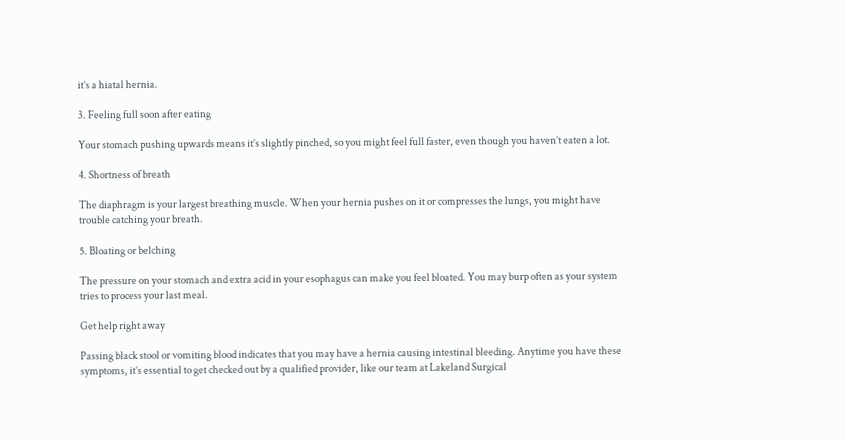it’s a hiatal hernia.

3. Feeling full soon after eating

Your stomach pushing upwards means it’s slightly pinched, so you might feel full faster, even though you haven’t eaten a lot.

4. Shortness of breath

The diaphragm is your largest breathing muscle. When your hernia pushes on it or compresses the lungs, you might have trouble catching your breath.

5. Bloating or belching

The pressure on your stomach and extra acid in your esophagus can make you feel bloated. You may burp often as your system tries to process your last meal.

Get help right away

Passing black stool or vomiting blood indicates that you may have a hernia causing intestinal bleeding. Anytime you have these symptoms, it’s essential to get checked out by a qualified provider, like our team at Lakeland Surgical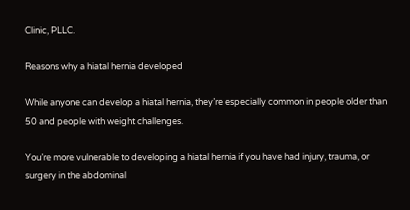Clinic, PLLC.

Reasons why a hiatal hernia developed

While anyone can develop a hiatal hernia, they’re especially common in people older than 50 and people with weight challenges.

You’re more vulnerable to developing a hiatal hernia if you have had injury, trauma, or surgery in the abdominal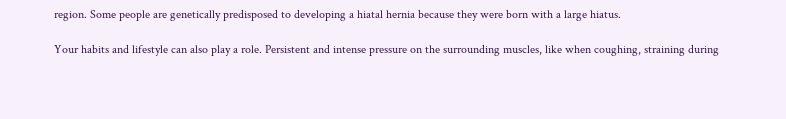region. Some people are genetically predisposed to developing a hiatal hernia because they were born with a large hiatus.

Your habits and lifestyle can also play a role. Persistent and intense pressure on the surrounding muscles, like when coughing, straining during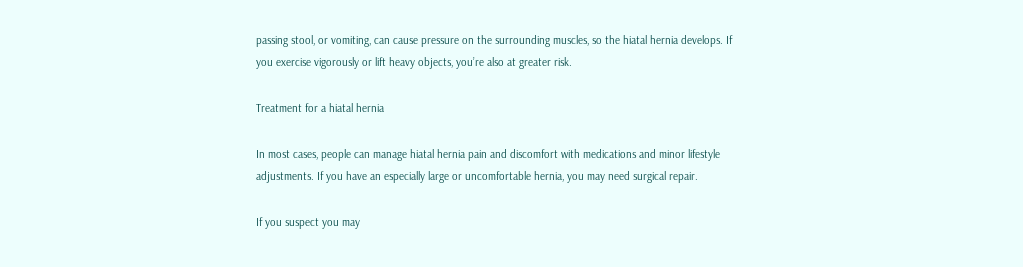passing stool, or vomiting, can cause pressure on the surrounding muscles, so the hiatal hernia develops. If you exercise vigorously or lift heavy objects, you’re also at greater risk.

Treatment for a hiatal hernia

In most cases, people can manage hiatal hernia pain and discomfort with medications and minor lifestyle adjustments. If you have an especially large or uncomfortable hernia, you may need surgical repair.

If you suspect you may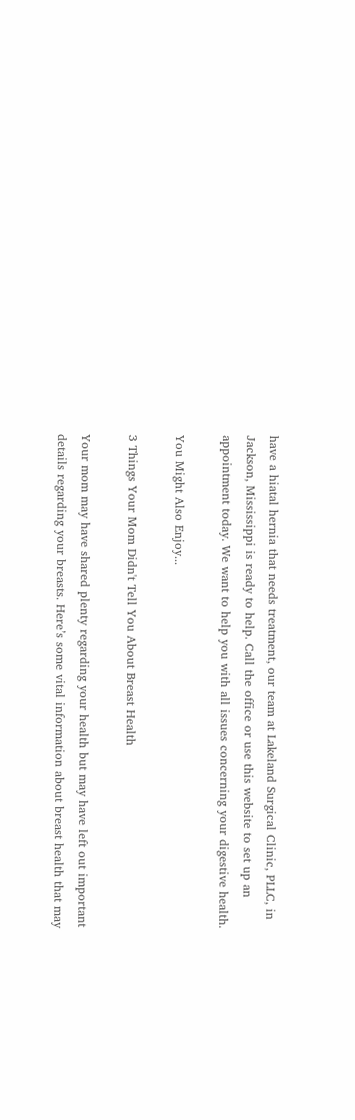have a hiatal hernia that needs treatment, our team at Lakeland Surgical Clinic, PLLC, in Jackson, Mississippi is ready to help. Call the office or use this website to set up an appointment today. We want to help you with all issues concerning your digestive health.

You Might Also Enjoy...

3 Things Your Mom Didn't Tell You About Breast Health

Your mom may have shared plenty regarding your health but may have left out important details regarding your breasts. Here’s some vital information about breast health that may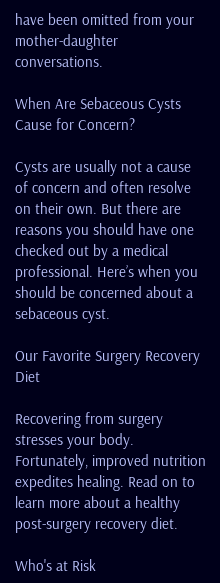have been omitted from your mother-daughter conversations.

When Are Sebaceous Cysts Cause for Concern?

Cysts are usually not a cause of concern and often resolve on their own. But there are reasons you should have one checked out by a medical professional. Here’s when you should be concerned about a sebaceous cyst.

Our Favorite Surgery Recovery Diet

Recovering from surgery stresses your body. Fortunately, improved nutrition expedites healing. Read on to learn more about a healthy post-surgery recovery diet.

Who's at Risk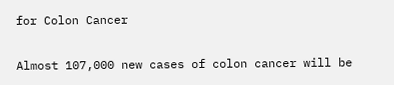for Colon Cancer

Almost 107,000 new cases of colon cancer will be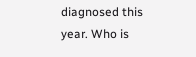diagnosed this year. Who is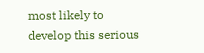most likely to develop this serious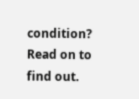condition? Read on to find out.